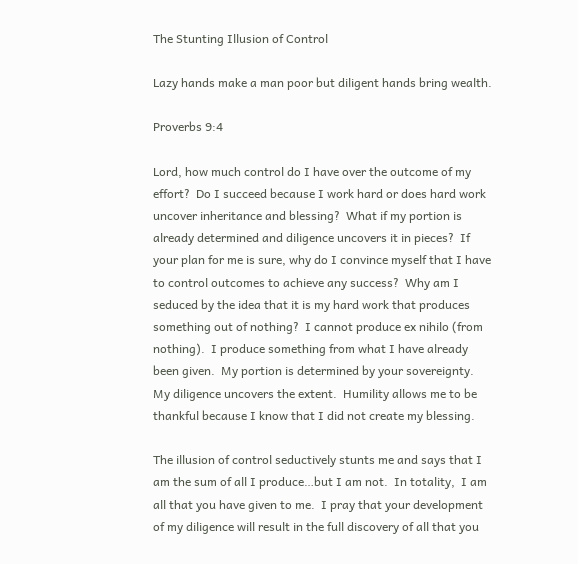The Stunting Illusion of Control

Lazy hands make a man poor but diligent hands bring wealth.

Proverbs 9:4

Lord, how much control do I have over the outcome of my effort?  Do I succeed because I work hard or does hard work uncover inheritance and blessing?  What if my portion is already determined and diligence uncovers it in pieces?  If your plan for me is sure, why do I convince myself that I have to control outcomes to achieve any success?  Why am I seduced by the idea that it is my hard work that produces something out of nothing?  I cannot produce ex nihilo (from nothing).  I produce something from what I have already been given.  My portion is determined by your sovereignty.  My diligence uncovers the extent.  Humility allows me to be thankful because I know that I did not create my blessing.

The illusion of control seductively stunts me and says that I am the sum of all I produce…but I am not.  In totality,  I am all that you have given to me.  I pray that your development of my diligence will result in the full discovery of all that you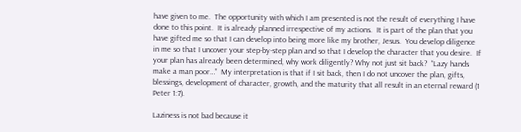have given to me.  The opportunity with which I am presented is not the result of everything I have done to this point.  It is already planned irrespective of my actions.  It is part of the plan that you have gifted me so that I can develop into being more like my brother, Jesus.  You develop diligence in me so that I uncover your step-by-step plan and so that I develop the character that you desire.  If your plan has already been determined, why work diligently? Why not just sit back?  “Lazy hands make a man poor…”  My interpretation is that if I sit back, then I do not uncover the plan, gifts, blessings, development of character, growth, and the maturity that all result in an eternal reward (1 Peter 1:7).

Laziness is not bad because it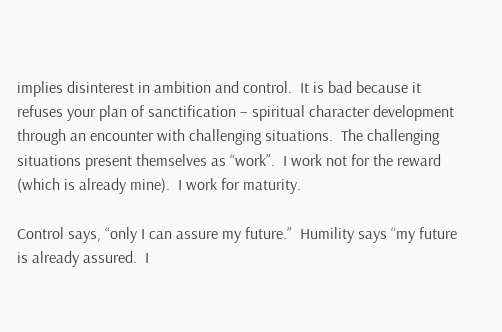implies disinterest in ambition and control.  It is bad because it refuses your plan of sanctification – spiritual character development through an encounter with challenging situations.  The challenging situations present themselves as “work”.  I work not for the reward (which is already mine).  I work for maturity.

Control says, “only I can assure my future.”  Humility says “my future is already assured.  I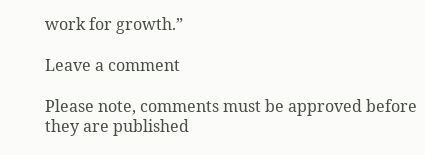work for growth.”

Leave a comment

Please note, comments must be approved before they are published